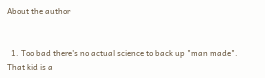About the author


  1. Too bad there's no actual science to back up "man made". That kid is a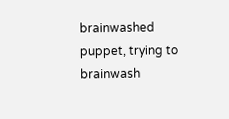brainwashed puppet, trying to brainwash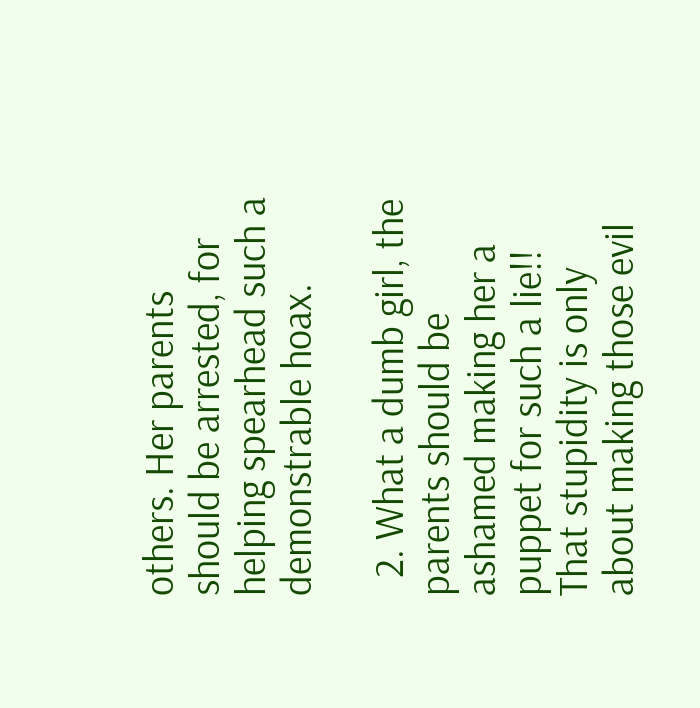others. Her parents should be arrested, for helping spearhead such a demonstrable hoax.

  2. What a dumb girl, the parents should be ashamed making her a puppet for such a lie!! That stupidity is only about making those evil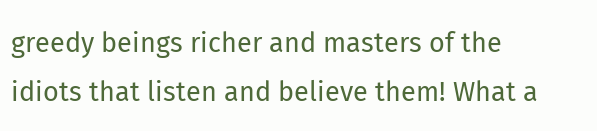greedy beings richer and masters of the idiots that listen and believe them! What a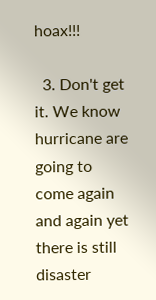hoax!!!

  3. Don't get it. We know hurricane are going to come again and again yet there is still disaster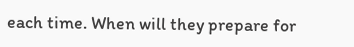each time. When will they prepare for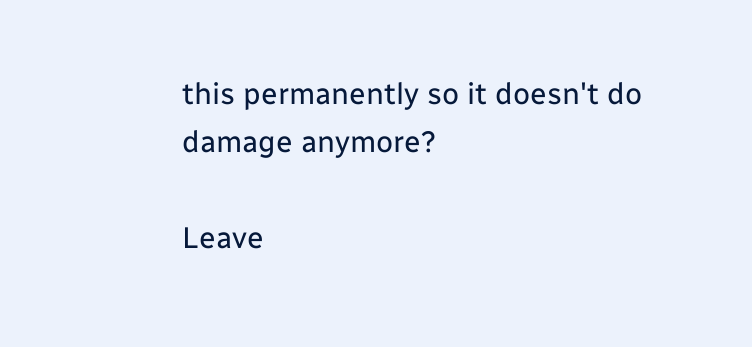this permanently so it doesn't do damage anymore?

Leave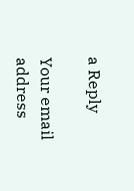a Reply

Your email address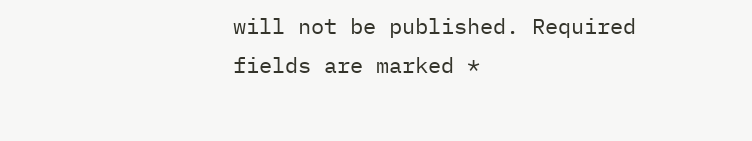will not be published. Required fields are marked *